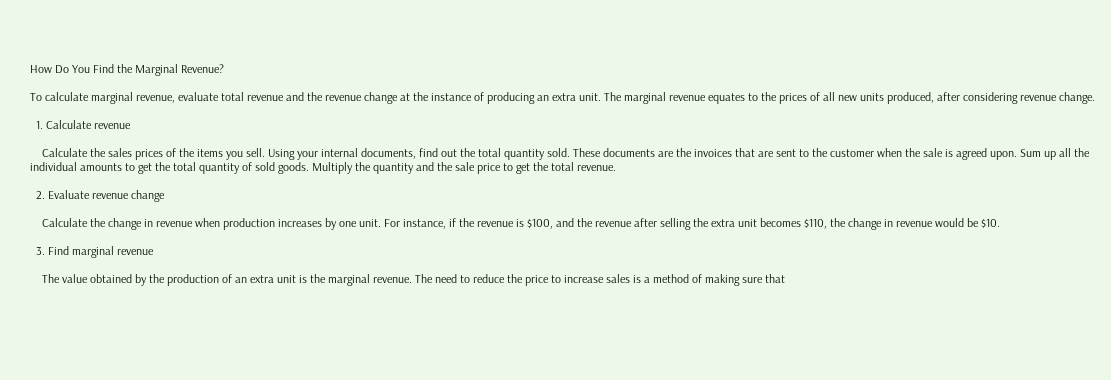How Do You Find the Marginal Revenue?

To calculate marginal revenue, evaluate total revenue and the revenue change at the instance of producing an extra unit. The marginal revenue equates to the prices of all new units produced, after considering revenue change.

  1. Calculate revenue

    Calculate the sales prices of the items you sell. Using your internal documents, find out the total quantity sold. These documents are the invoices that are sent to the customer when the sale is agreed upon. Sum up all the individual amounts to get the total quantity of sold goods. Multiply the quantity and the sale price to get the total revenue.

  2. Evaluate revenue change

    Calculate the change in revenue when production increases by one unit. For instance, if the revenue is $100, and the revenue after selling the extra unit becomes $110, the change in revenue would be $10.

  3. Find marginal revenue

    The value obtained by the production of an extra unit is the marginal revenue. The need to reduce the price to increase sales is a method of making sure that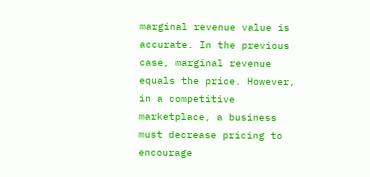marginal revenue value is accurate. In the previous case, marginal revenue equals the price. However, in a competitive marketplace, a business must decrease pricing to encourage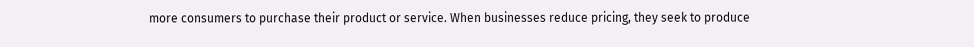more consumers to purchase their product or service. When businesses reduce pricing, they seek to produce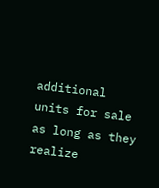additional units for sale as long as they realize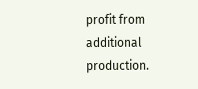profit from additional production.